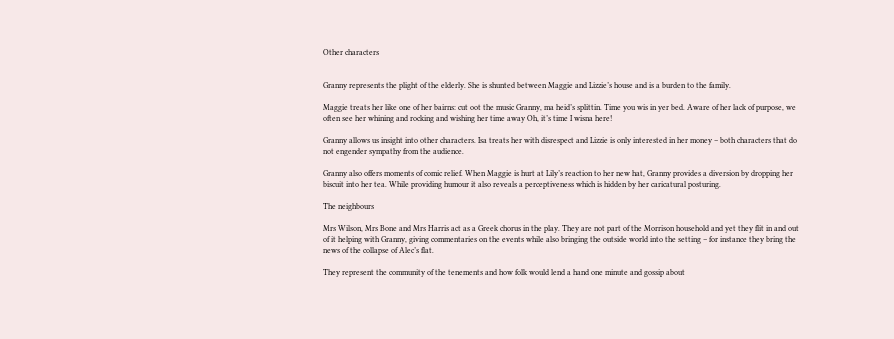Other characters


Granny represents the plight of the elderly. She is shunted between Maggie and Lizzie’s house and is a burden to the family.

Maggie treats her like one of her bairns: cut oot the music Granny, ma heid’s splittin. Time you wis in yer bed. Aware of her lack of purpose, we often see her whining and rocking and wishing her time away Oh, it’s time I wisna here!

Granny allows us insight into other characters. Isa treats her with disrespect and Lizzie is only interested in her money – both characters that do not engender sympathy from the audience.

Granny also offers moments of comic relief. When Maggie is hurt at Lily’s reaction to her new hat, Granny provides a diversion by dropping her biscuit into her tea. While providing humour it also reveals a perceptiveness which is hidden by her caricatural posturing.

The neighbours

Mrs Wilson, Mrs Bone and Mrs Harris act as a Greek chorus in the play. They are not part of the Morrison household and yet they flit in and out of it helping with Granny, giving commentaries on the events while also bringing the outside world into the setting – for instance they bring the news of the collapse of Alec’s flat.

They represent the community of the tenements and how folk would lend a hand one minute and gossip about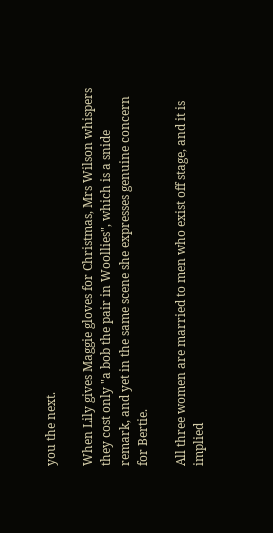you the next.

When Lily gives Maggie gloves for Christmas, Mrs Wilson whispers they cost only "a bob the pair in Woollies", which is a snide remark, and yet in the same scene she expresses genuine concern for Bertie.

All three women are married to men who exist off stage, and it is implied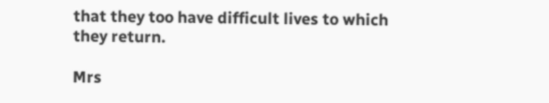that they too have difficult lives to which they return.

Mrs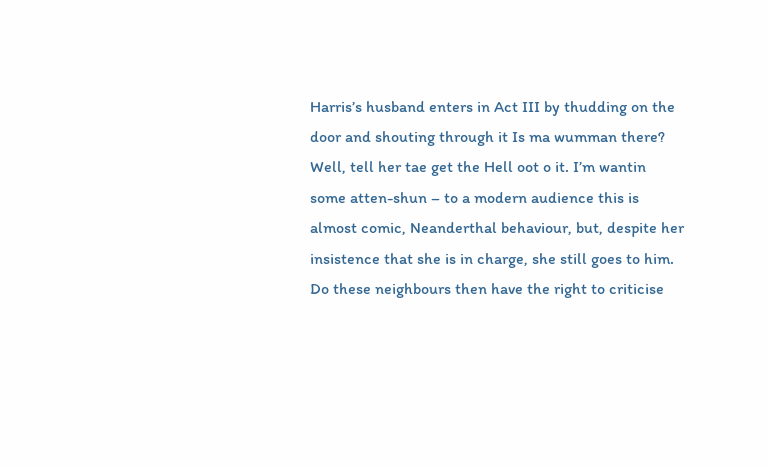Harris’s husband enters in Act III by thudding on the door and shouting through it Is ma wumman there? Well, tell her tae get the Hell oot o it. I’m wantin some atten-shun – to a modern audience this is almost comic, Neanderthal behaviour, but, despite her insistence that she is in charge, she still goes to him. Do these neighbours then have the right to criticise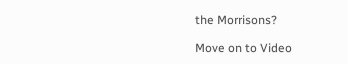the Morrisons?

Move on to Video